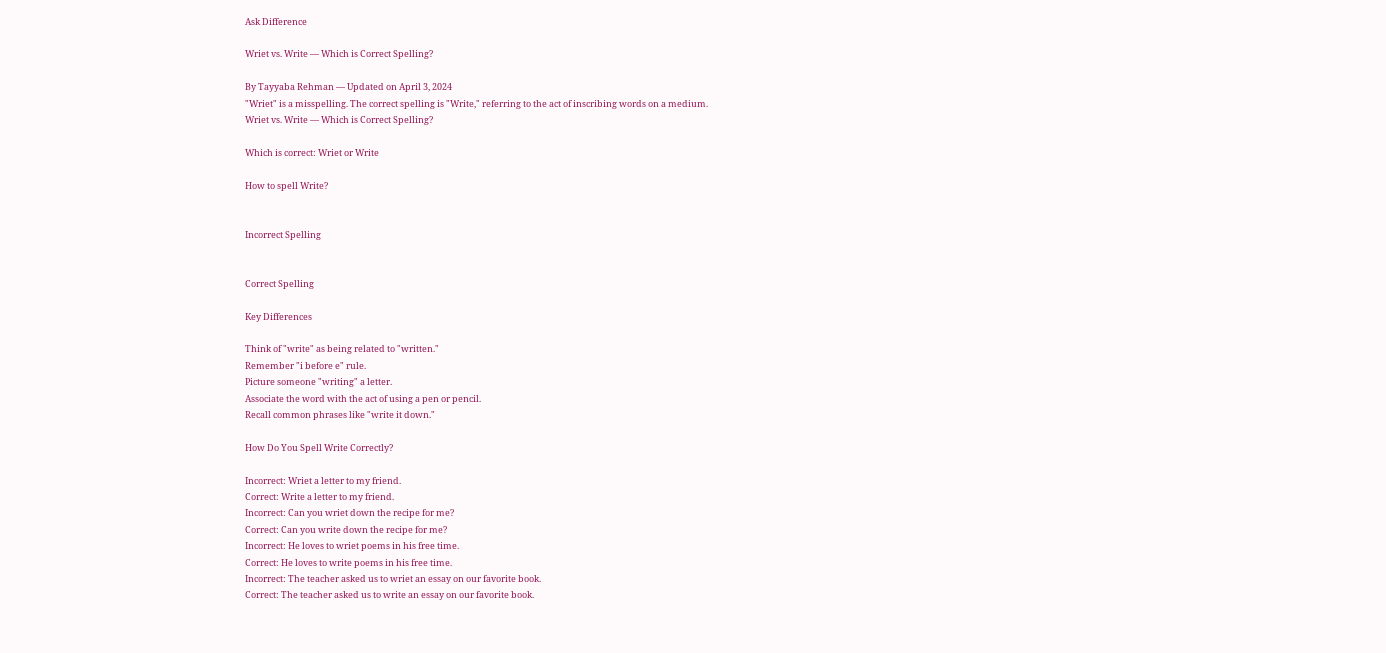Ask Difference

Wriet vs. Write — Which is Correct Spelling?

By Tayyaba Rehman — Updated on April 3, 2024
"Wriet" is a misspelling. The correct spelling is "Write," referring to the act of inscribing words on a medium.
Wriet vs. Write — Which is Correct Spelling?

Which is correct: Wriet or Write

How to spell Write?


Incorrect Spelling


Correct Spelling

Key Differences

Think of "write" as being related to "written."
Remember "i before e" rule.
Picture someone "writing" a letter.
Associate the word with the act of using a pen or pencil.
Recall common phrases like "write it down."

How Do You Spell Write Correctly?

Incorrect: Wriet a letter to my friend.
Correct: Write a letter to my friend.
Incorrect: Can you wriet down the recipe for me?
Correct: Can you write down the recipe for me?
Incorrect: He loves to wriet poems in his free time.
Correct: He loves to write poems in his free time.
Incorrect: The teacher asked us to wriet an essay on our favorite book.
Correct: The teacher asked us to write an essay on our favorite book.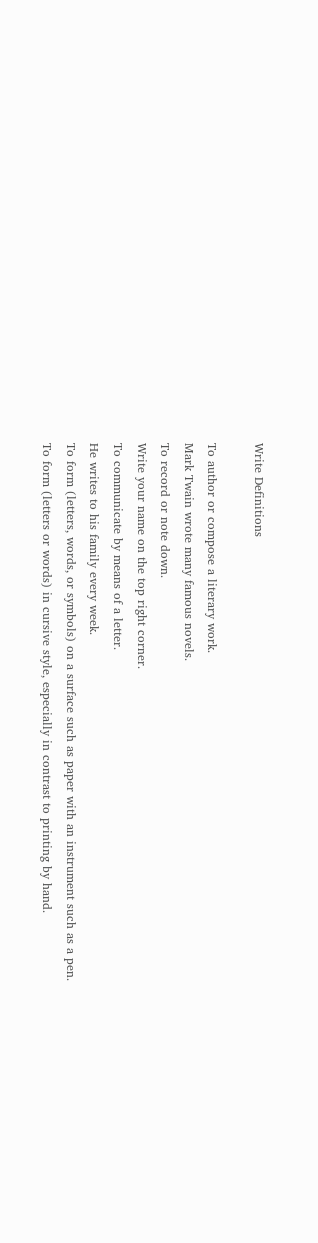Write Definitions

To author or compose a literary work.
Mark Twain wrote many famous novels.
To record or note down.
Write your name on the top right corner.
To communicate by means of a letter.
He writes to his family every week.
To form (letters, words, or symbols) on a surface such as paper with an instrument such as a pen.
To form (letters or words) in cursive style, especially in contrast to printing by hand.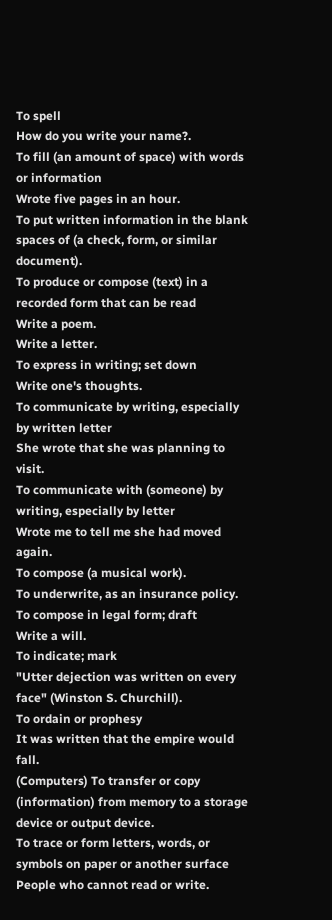To spell
How do you write your name?.
To fill (an amount of space) with words or information
Wrote five pages in an hour.
To put written information in the blank spaces of (a check, form, or similar document).
To produce or compose (text) in a recorded form that can be read
Write a poem.
Write a letter.
To express in writing; set down
Write one's thoughts.
To communicate by writing, especially by written letter
She wrote that she was planning to visit.
To communicate with (someone) by writing, especially by letter
Wrote me to tell me she had moved again.
To compose (a musical work).
To underwrite, as an insurance policy.
To compose in legal form; draft
Write a will.
To indicate; mark
"Utter dejection was written on every face" (Winston S. Churchill).
To ordain or prophesy
It was written that the empire would fall.
(Computers) To transfer or copy (information) from memory to a storage device or output device.
To trace or form letters, words, or symbols on paper or another surface
People who cannot read or write.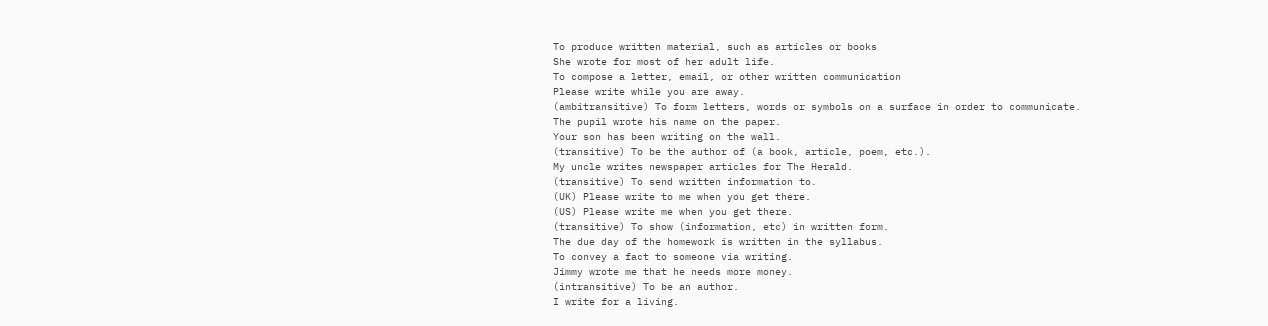To produce written material, such as articles or books
She wrote for most of her adult life.
To compose a letter, email, or other written communication
Please write while you are away.
(ambitransitive) To form letters, words or symbols on a surface in order to communicate.
The pupil wrote his name on the paper.
Your son has been writing on the wall.
(transitive) To be the author of (a book, article, poem, etc.).
My uncle writes newspaper articles for The Herald.
(transitive) To send written information to.
(UK) Please write to me when you get there.
(US) Please write me when you get there.
(transitive) To show (information, etc) in written form.
The due day of the homework is written in the syllabus.
To convey a fact to someone via writing.
Jimmy wrote me that he needs more money.
(intransitive) To be an author.
I write for a living.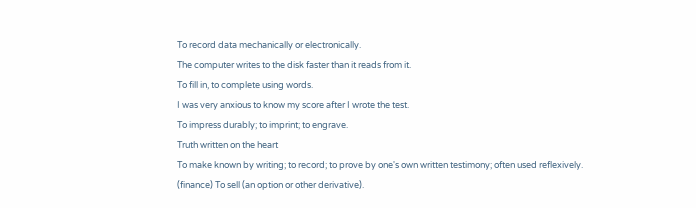To record data mechanically or electronically.
The computer writes to the disk faster than it reads from it.
To fill in, to complete using words.
I was very anxious to know my score after I wrote the test.
To impress durably; to imprint; to engrave.
Truth written on the heart
To make known by writing; to record; to prove by one's own written testimony; often used reflexively.
(finance) To sell (an option or other derivative).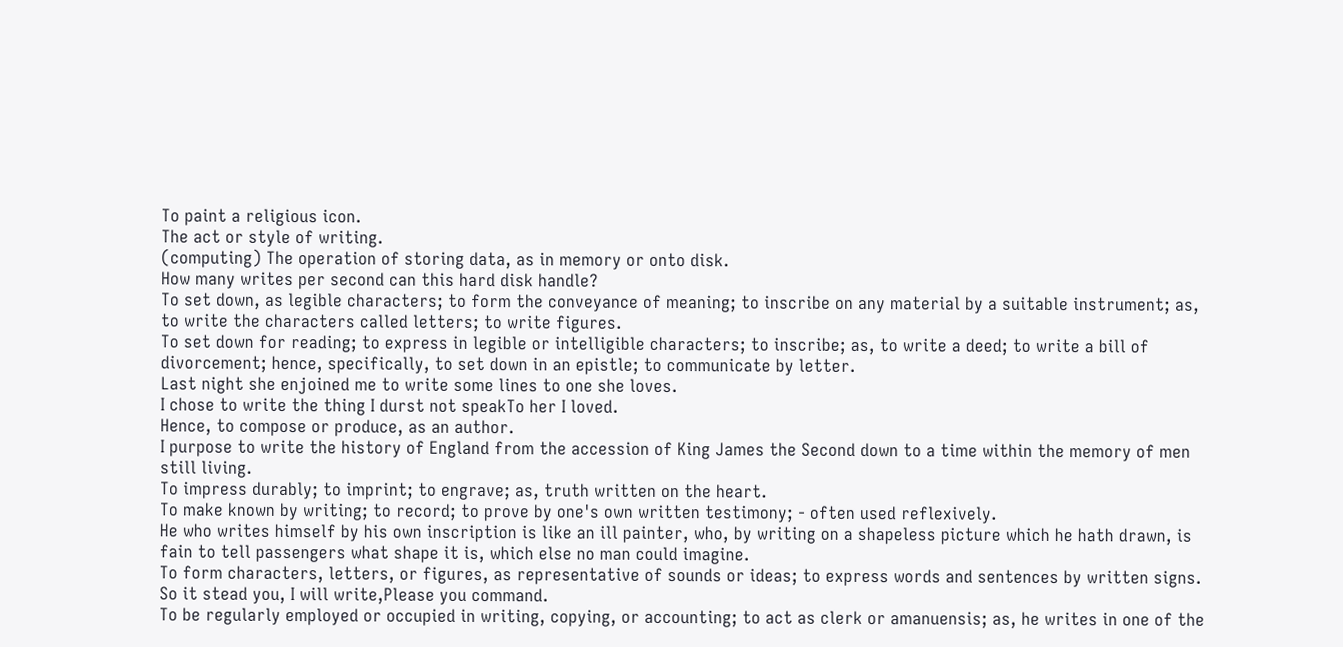To paint a religious icon.
The act or style of writing.
(computing) The operation of storing data, as in memory or onto disk.
How many writes per second can this hard disk handle?
To set down, as legible characters; to form the conveyance of meaning; to inscribe on any material by a suitable instrument; as, to write the characters called letters; to write figures.
To set down for reading; to express in legible or intelligible characters; to inscribe; as, to write a deed; to write a bill of divorcement; hence, specifically, to set down in an epistle; to communicate by letter.
Last night she enjoined me to write some lines to one she loves.
I chose to write the thing I durst not speakTo her I loved.
Hence, to compose or produce, as an author.
I purpose to write the history of England from the accession of King James the Second down to a time within the memory of men still living.
To impress durably; to imprint; to engrave; as, truth written on the heart.
To make known by writing; to record; to prove by one's own written testimony; - often used reflexively.
He who writes himself by his own inscription is like an ill painter, who, by writing on a shapeless picture which he hath drawn, is fain to tell passengers what shape it is, which else no man could imagine.
To form characters, letters, or figures, as representative of sounds or ideas; to express words and sentences by written signs.
So it stead you, I will write,Please you command.
To be regularly employed or occupied in writing, copying, or accounting; to act as clerk or amanuensis; as, he writes in one of the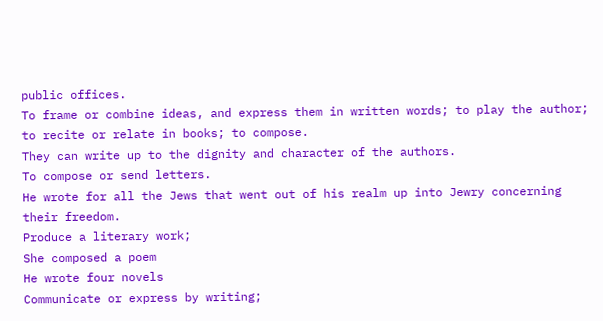public offices.
To frame or combine ideas, and express them in written words; to play the author; to recite or relate in books; to compose.
They can write up to the dignity and character of the authors.
To compose or send letters.
He wrote for all the Jews that went out of his realm up into Jewry concerning their freedom.
Produce a literary work;
She composed a poem
He wrote four novels
Communicate or express by writing;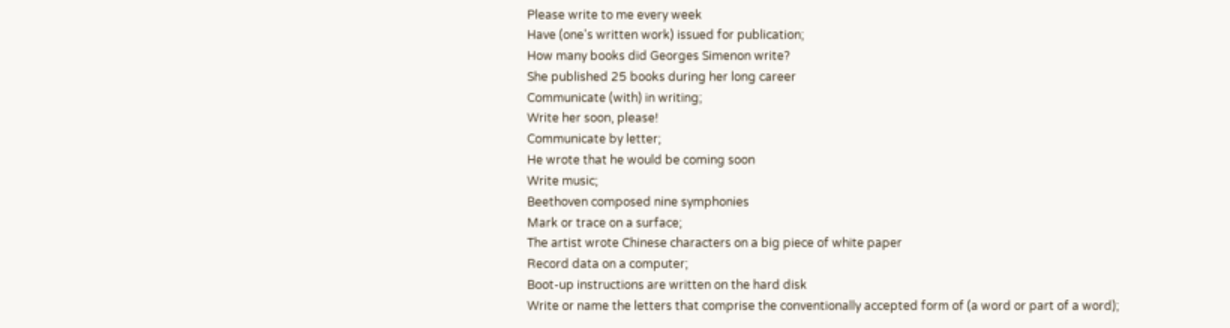Please write to me every week
Have (one's written work) issued for publication;
How many books did Georges Simenon write?
She published 25 books during her long career
Communicate (with) in writing;
Write her soon, please!
Communicate by letter;
He wrote that he would be coming soon
Write music;
Beethoven composed nine symphonies
Mark or trace on a surface;
The artist wrote Chinese characters on a big piece of white paper
Record data on a computer;
Boot-up instructions are written on the hard disk
Write or name the letters that comprise the conventionally accepted form of (a word or part of a word);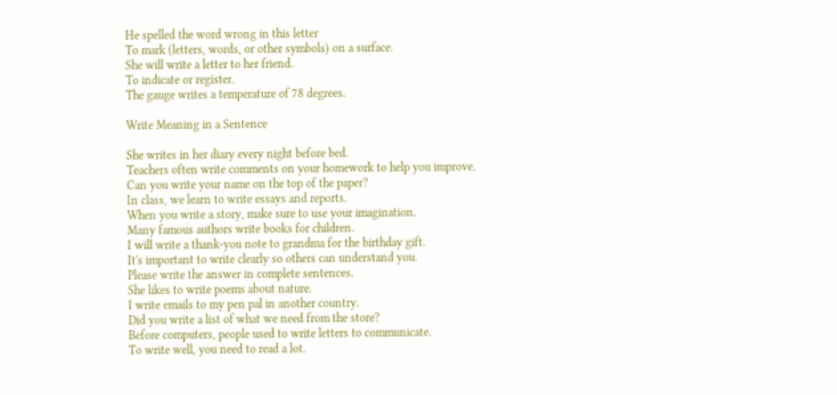He spelled the word wrong in this letter
To mark (letters, words, or other symbols) on a surface.
She will write a letter to her friend.
To indicate or register.
The gauge writes a temperature of 78 degrees.

Write Meaning in a Sentence

She writes in her diary every night before bed.
Teachers often write comments on your homework to help you improve.
Can you write your name on the top of the paper?
In class, we learn to write essays and reports.
When you write a story, make sure to use your imagination.
Many famous authors write books for children.
I will write a thank-you note to grandma for the birthday gift.
It's important to write clearly so others can understand you.
Please write the answer in complete sentences.
She likes to write poems about nature.
I write emails to my pen pal in another country.
Did you write a list of what we need from the store?
Before computers, people used to write letters to communicate.
To write well, you need to read a lot.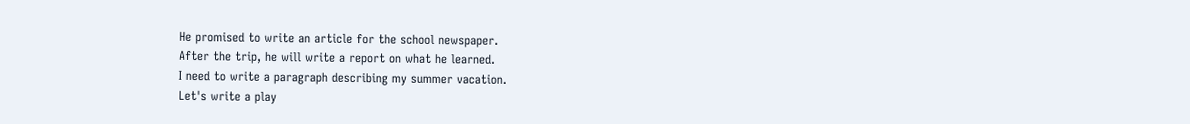He promised to write an article for the school newspaper.
After the trip, he will write a report on what he learned.
I need to write a paragraph describing my summer vacation.
Let's write a play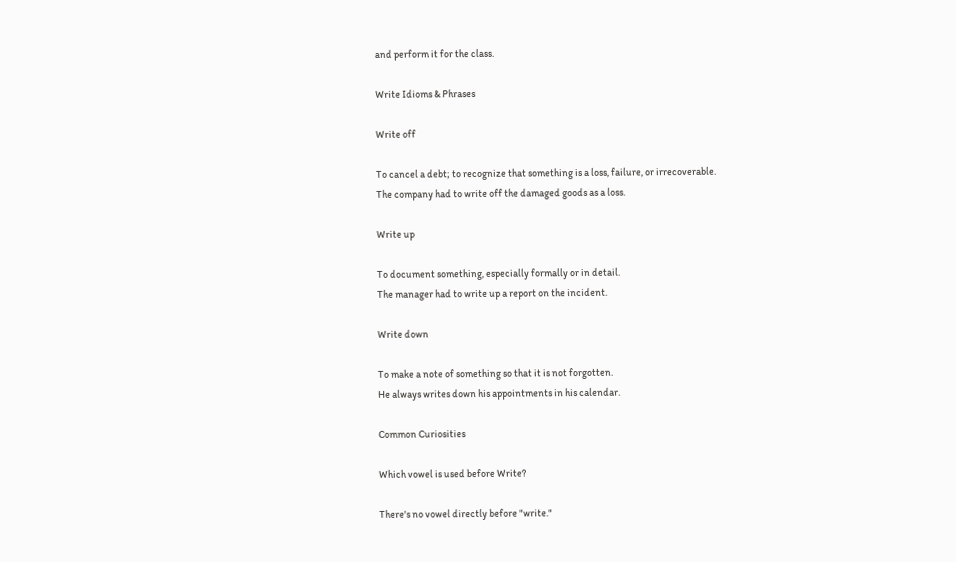and perform it for the class.

Write Idioms & Phrases

Write off

To cancel a debt; to recognize that something is a loss, failure, or irrecoverable.
The company had to write off the damaged goods as a loss.

Write up

To document something, especially formally or in detail.
The manager had to write up a report on the incident.

Write down

To make a note of something so that it is not forgotten.
He always writes down his appointments in his calendar.

Common Curiosities

Which vowel is used before Write?

There's no vowel directly before "write."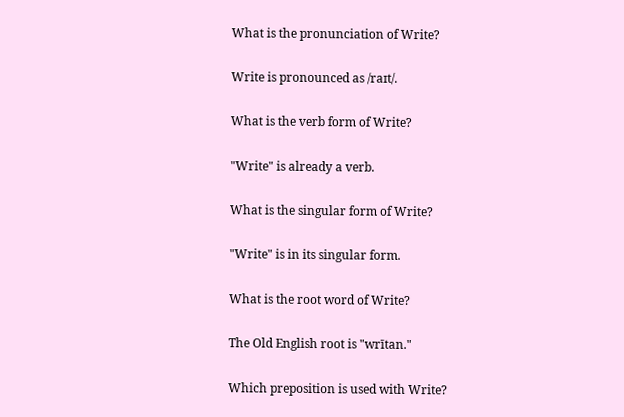What is the pronunciation of Write?

Write is pronounced as /raɪt/.

What is the verb form of Write?

"Write" is already a verb.

What is the singular form of Write?

"Write" is in its singular form.

What is the root word of Write?

The Old English root is "wrītan."

Which preposition is used with Write?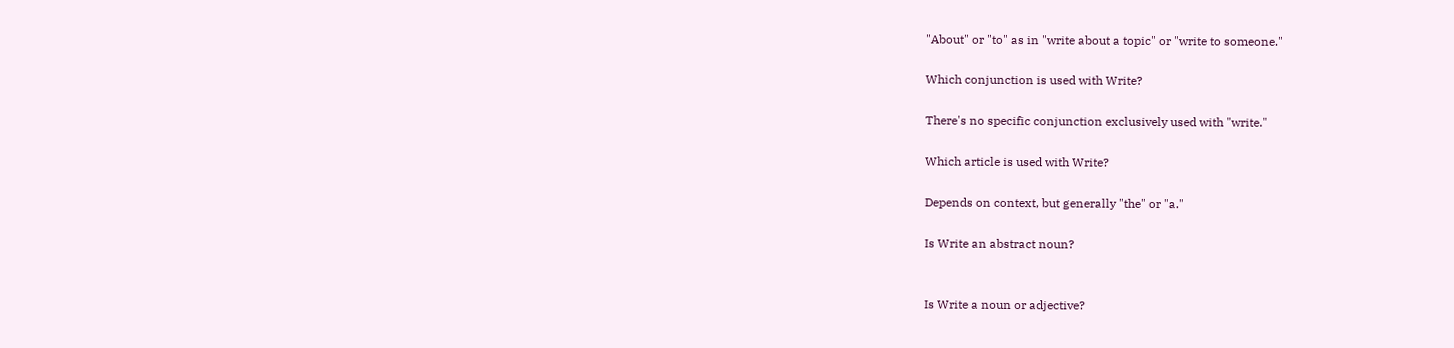"About" or "to" as in "write about a topic" or "write to someone."

Which conjunction is used with Write?

There's no specific conjunction exclusively used with "write."

Which article is used with Write?

Depends on context, but generally "the" or "a."

Is Write an abstract noun?


Is Write a noun or adjective?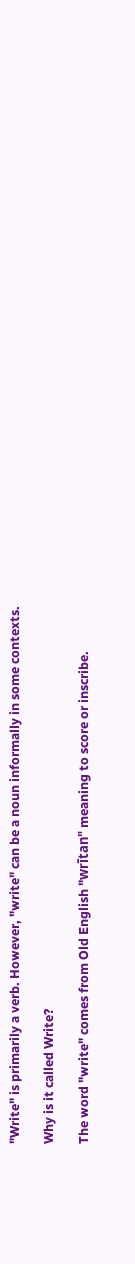"Write" is primarily a verb. However, "write" can be a noun informally in some contexts.

Why is it called Write?

The word "write" comes from Old English "wrītan" meaning to score or inscribe.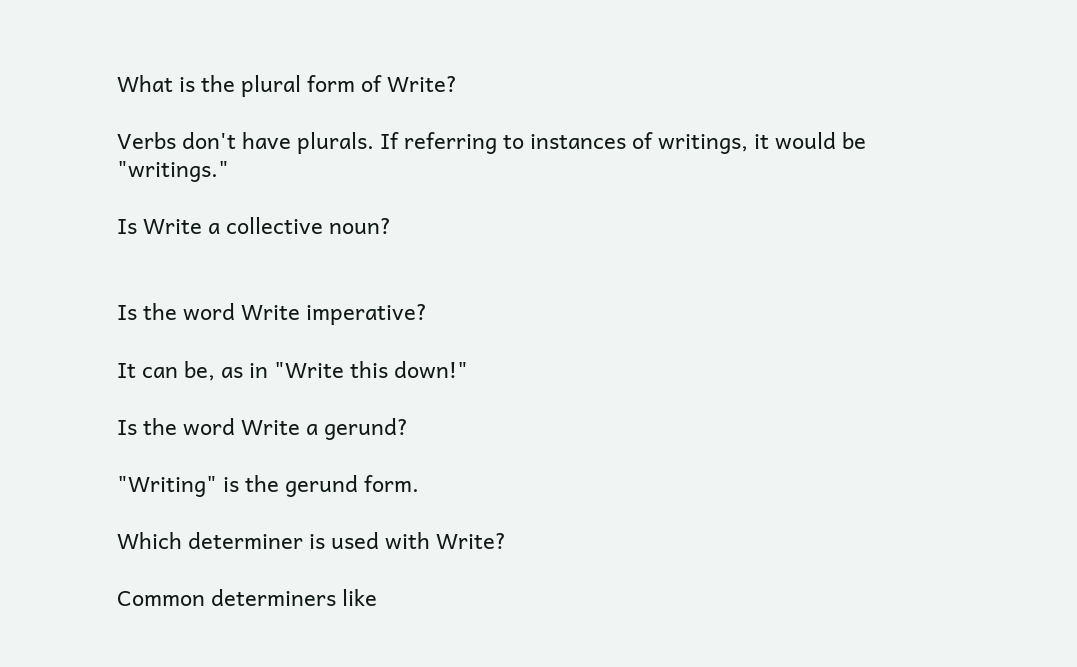What is the plural form of Write?

Verbs don't have plurals. If referring to instances of writings, it would be "writings."

Is Write a collective noun?


Is the word Write imperative?

It can be, as in "Write this down!"

Is the word Write a gerund?

"Writing" is the gerund form.

Which determiner is used with Write?

Common determiners like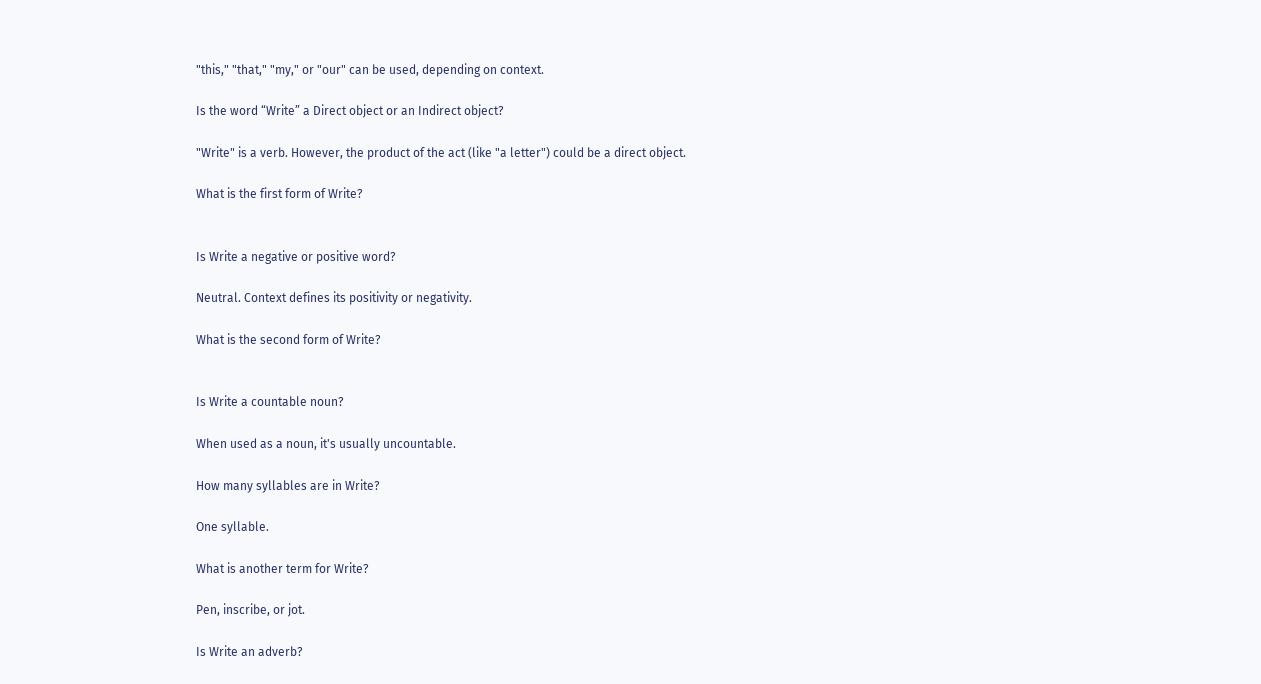"this," "that," "my," or "our" can be used, depending on context.

Is the word “Write” a Direct object or an Indirect object?

"Write" is a verb. However, the product of the act (like "a letter") could be a direct object.

What is the first form of Write?


Is Write a negative or positive word?

Neutral. Context defines its positivity or negativity.

What is the second form of Write?


Is Write a countable noun?

When used as a noun, it's usually uncountable.

How many syllables are in Write?

One syllable.

What is another term for Write?

Pen, inscribe, or jot.

Is Write an adverb?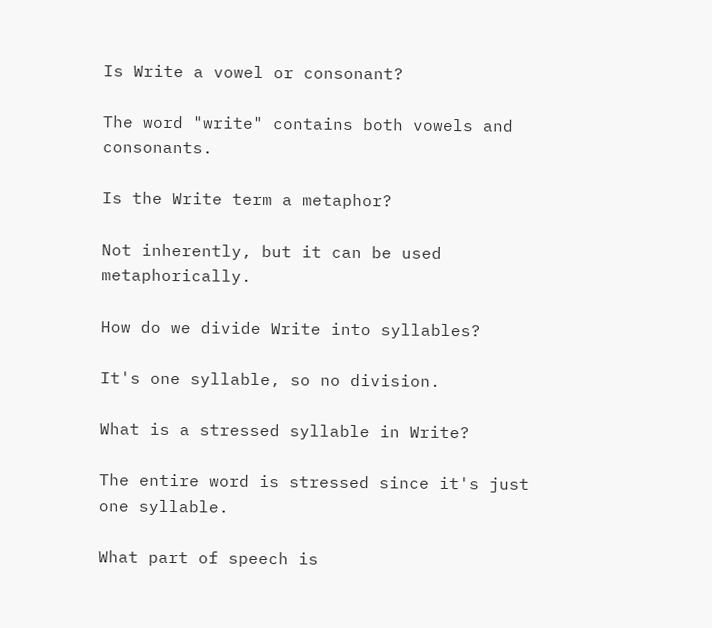Is Write a vowel or consonant?

The word "write" contains both vowels and consonants.

Is the Write term a metaphor?

Not inherently, but it can be used metaphorically.

How do we divide Write into syllables?

It's one syllable, so no division.

What is a stressed syllable in Write?

The entire word is stressed since it's just one syllable.

What part of speech is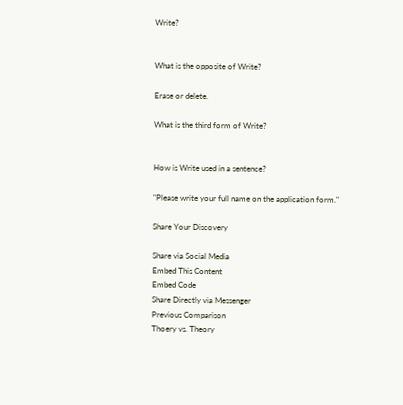Write?


What is the opposite of Write?

Erase or delete.

What is the third form of Write?


How is Write used in a sentence?

"Please write your full name on the application form."

Share Your Discovery

Share via Social Media
Embed This Content
Embed Code
Share Directly via Messenger
Previous Comparison
Thoery vs. Theory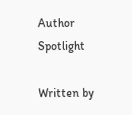Author Spotlight

Written by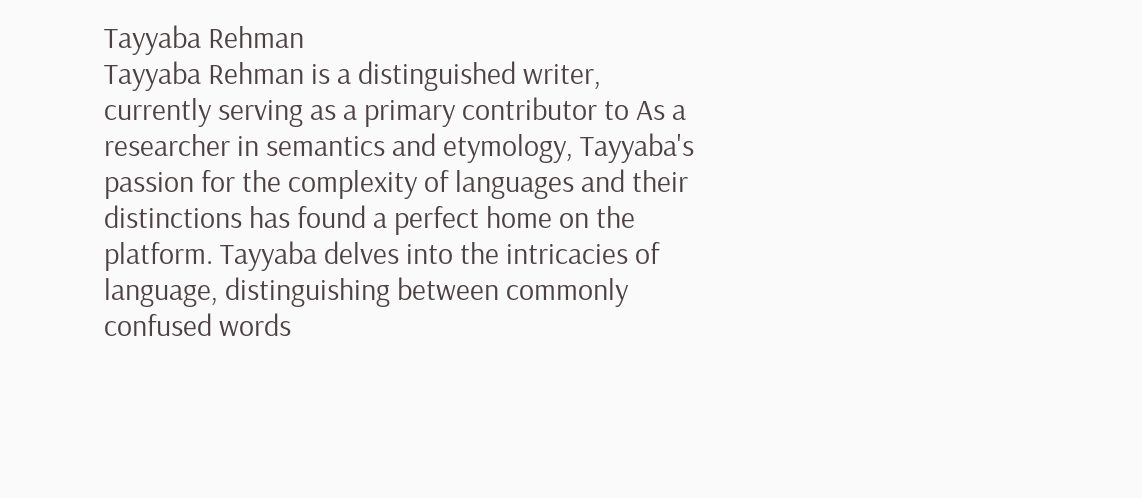Tayyaba Rehman
Tayyaba Rehman is a distinguished writer, currently serving as a primary contributor to As a researcher in semantics and etymology, Tayyaba's passion for the complexity of languages and their distinctions has found a perfect home on the platform. Tayyaba delves into the intricacies of language, distinguishing between commonly confused words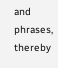and phrases, thereby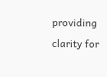providing clarity for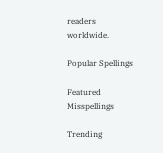readers worldwide.

Popular Spellings

Featured Misspellings

Trending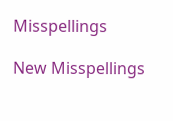Misspellings

New Misspellings